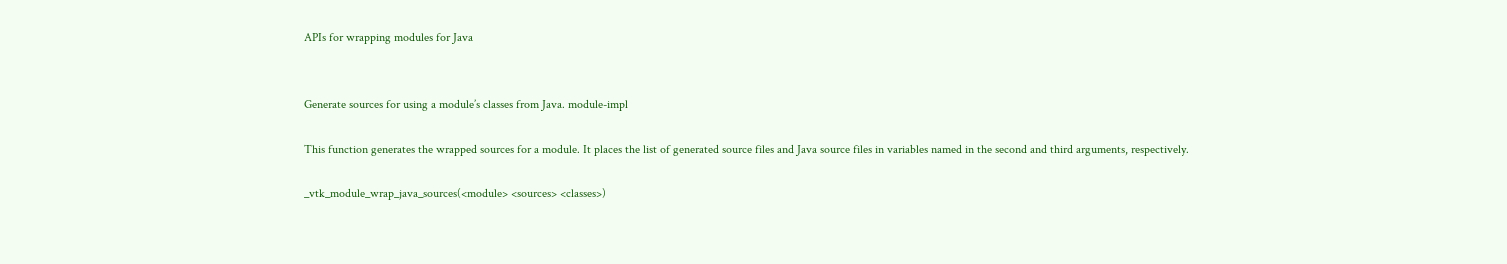APIs for wrapping modules for Java


Generate sources for using a module’s classes from Java. module-impl

This function generates the wrapped sources for a module. It places the list of generated source files and Java source files in variables named in the second and third arguments, respectively.

_vtk_module_wrap_java_sources(<module> <sources> <classes>)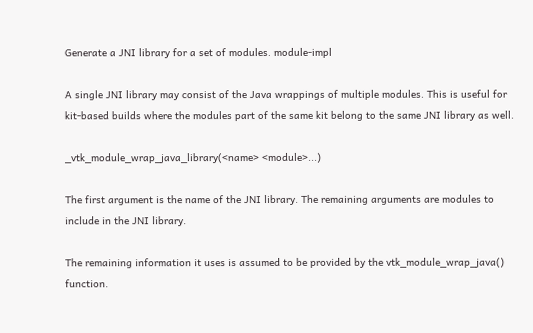Generate a JNI library for a set of modules. module-impl

A single JNI library may consist of the Java wrappings of multiple modules. This is useful for kit-based builds where the modules part of the same kit belong to the same JNI library as well.

_vtk_module_wrap_java_library(<name> <module>...)

The first argument is the name of the JNI library. The remaining arguments are modules to include in the JNI library.

The remaining information it uses is assumed to be provided by the vtk_module_wrap_java() function.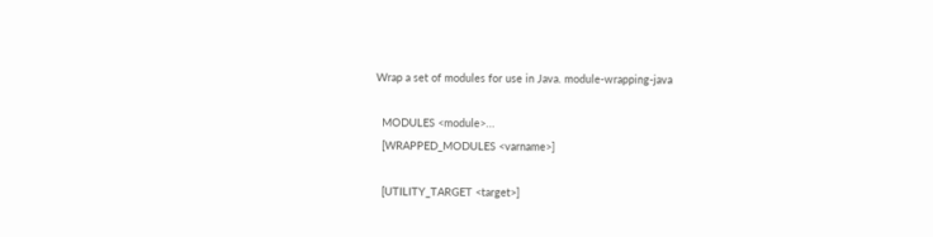Wrap a set of modules for use in Java. module-wrapping-java

  MODULES <module>...
  [WRAPPED_MODULES <varname>]

  [UTILITY_TARGET <target>]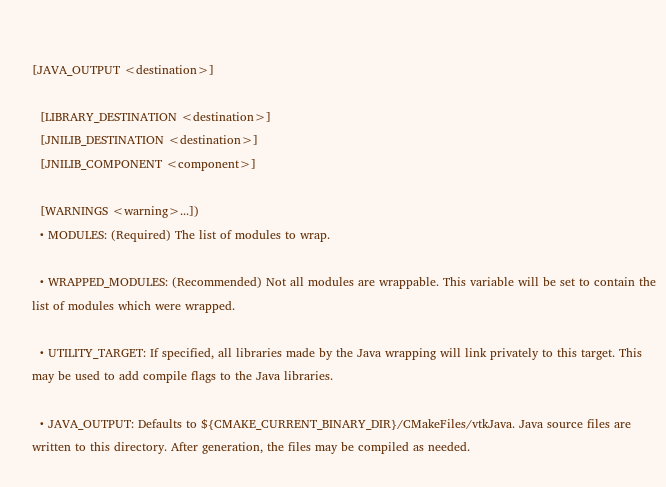[JAVA_OUTPUT <destination>]

  [LIBRARY_DESTINATION <destination>]
  [JNILIB_DESTINATION <destination>]
  [JNILIB_COMPONENT <component>]

  [WARNINGS <warning>...])
  • MODULES: (Required) The list of modules to wrap.

  • WRAPPED_MODULES: (Recommended) Not all modules are wrappable. This variable will be set to contain the list of modules which were wrapped.

  • UTILITY_TARGET: If specified, all libraries made by the Java wrapping will link privately to this target. This may be used to add compile flags to the Java libraries.

  • JAVA_OUTPUT: Defaults to ${CMAKE_CURRENT_BINARY_DIR}/CMakeFiles/vtkJava. Java source files are written to this directory. After generation, the files may be compiled as needed.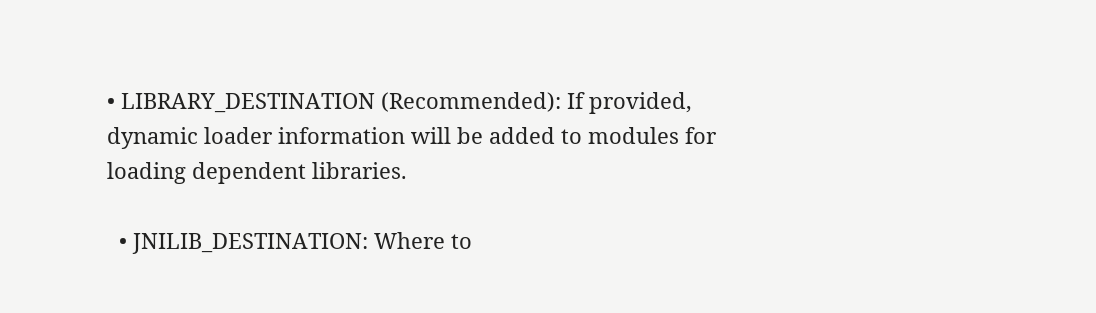• LIBRARY_DESTINATION (Recommended): If provided, dynamic loader information will be added to modules for loading dependent libraries.

  • JNILIB_DESTINATION: Where to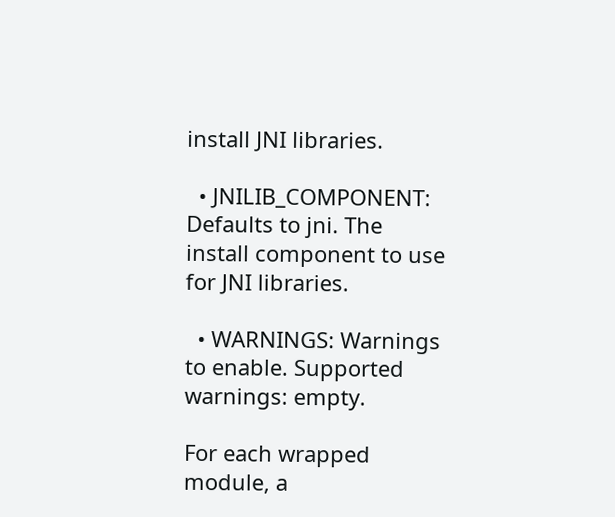install JNI libraries.

  • JNILIB_COMPONENT: Defaults to jni. The install component to use for JNI libraries.

  • WARNINGS: Warnings to enable. Supported warnings: empty.

For each wrapped module, a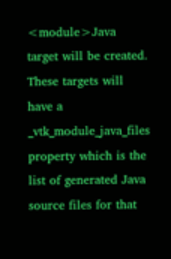<module>Java target will be created. These targets will have a _vtk_module_java_files property which is the list of generated Java source files for that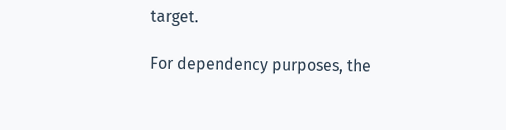target.

For dependency purposes, the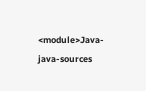<module>Java-java-sources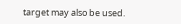target may also be used.